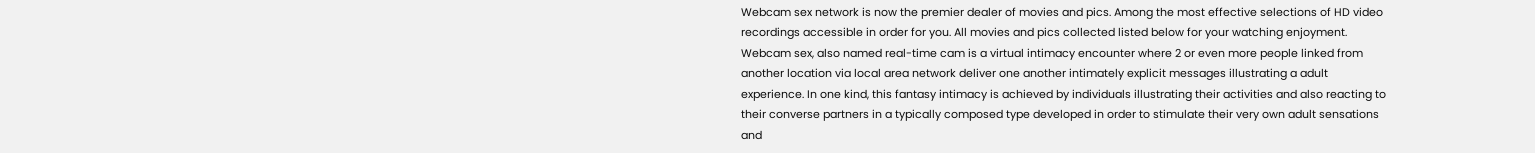Webcam sex network is now the premier dealer of movies and pics. Among the most effective selections of HD video recordings accessible in order for you. All movies and pics collected listed below for your watching enjoyment. Webcam sex, also named real-time cam is a virtual intimacy encounter where 2 or even more people linked from another location via local area network deliver one another intimately explicit messages illustrating a adult experience. In one kind, this fantasy intimacy is achieved by individuals illustrating their activities and also reacting to their converse partners in a typically composed type developed in order to stimulate their very own adult sensations and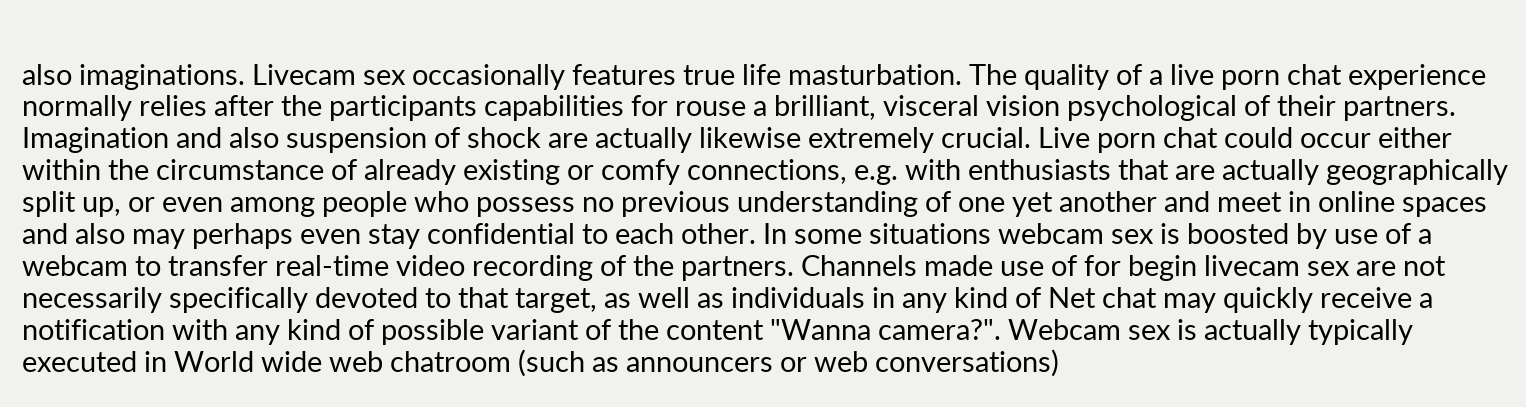also imaginations. Livecam sex occasionally features true life masturbation. The quality of a live porn chat experience normally relies after the participants capabilities for rouse a brilliant, visceral vision psychological of their partners. Imagination and also suspension of shock are actually likewise extremely crucial. Live porn chat could occur either within the circumstance of already existing or comfy connections, e.g. with enthusiasts that are actually geographically split up, or even among people who possess no previous understanding of one yet another and meet in online spaces and also may perhaps even stay confidential to each other. In some situations webcam sex is boosted by use of a webcam to transfer real-time video recording of the partners. Channels made use of for begin livecam sex are not necessarily specifically devoted to that target, as well as individuals in any kind of Net chat may quickly receive a notification with any kind of possible variant of the content "Wanna camera?". Webcam sex is actually typically executed in World wide web chatroom (such as announcers or web conversations)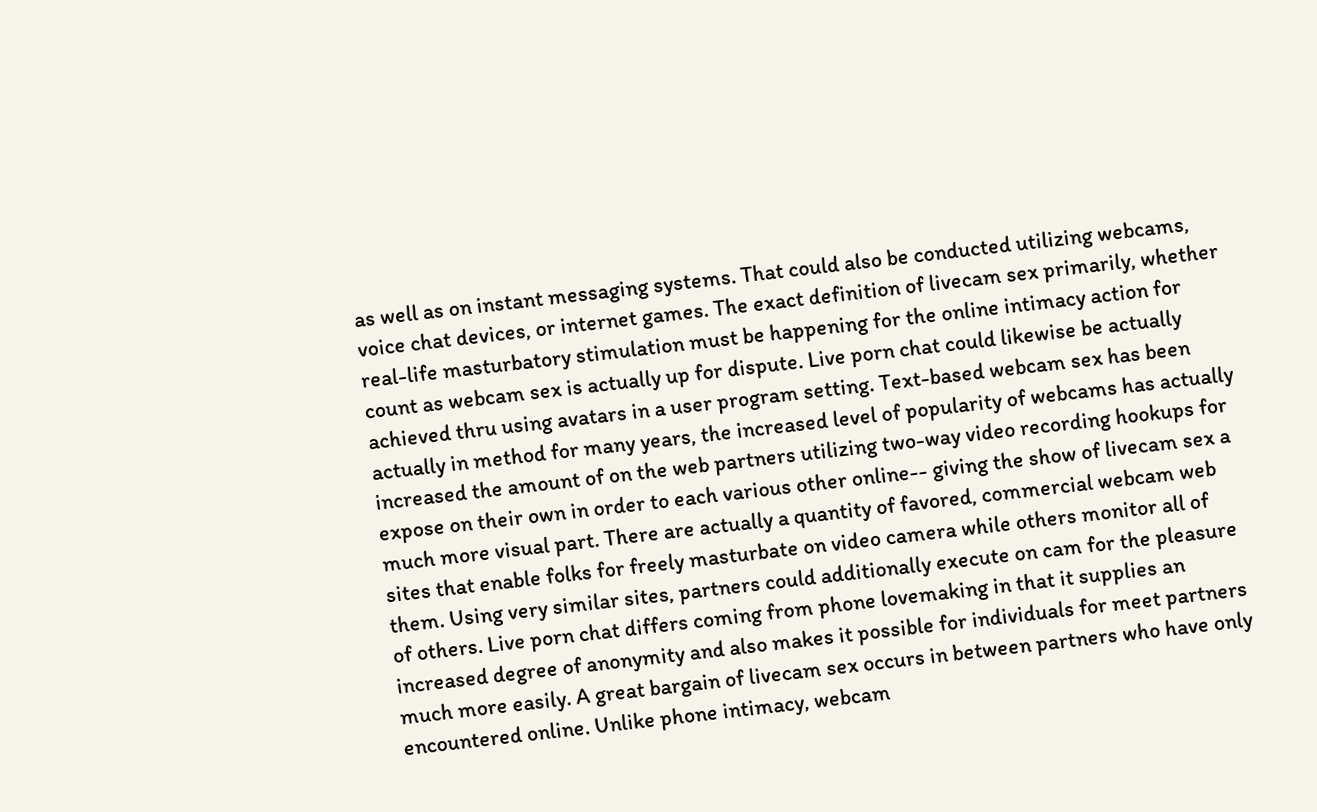as well as on instant messaging systems. That could also be conducted utilizing webcams, voice chat devices, or internet games. The exact definition of livecam sex primarily, whether real-life masturbatory stimulation must be happening for the online intimacy action for count as webcam sex is actually up for dispute. Live porn chat could likewise be actually achieved thru using avatars in a user program setting. Text-based webcam sex has been actually in method for many years, the increased level of popularity of webcams has actually increased the amount of on the web partners utilizing two-way video recording hookups for expose on their own in order to each various other online-- giving the show of livecam sex a much more visual part. There are actually a quantity of favored, commercial webcam web sites that enable folks for freely masturbate on video camera while others monitor all of them. Using very similar sites, partners could additionally execute on cam for the pleasure of others. Live porn chat differs coming from phone lovemaking in that it supplies an increased degree of anonymity and also makes it possible for individuals for meet partners much more easily. A great bargain of livecam sex occurs in between partners who have only encountered online. Unlike phone intimacy, webcam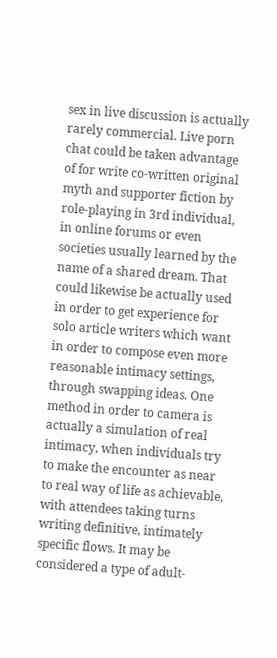sex in live discussion is actually rarely commercial. Live porn chat could be taken advantage of for write co-written original myth and supporter fiction by role-playing in 3rd individual, in online forums or even societies usually learned by the name of a shared dream. That could likewise be actually used in order to get experience for solo article writers which want in order to compose even more reasonable intimacy settings, through swapping ideas. One method in order to camera is actually a simulation of real intimacy, when individuals try to make the encounter as near to real way of life as achievable, with attendees taking turns writing definitive, intimately specific flows. It may be considered a type of adult-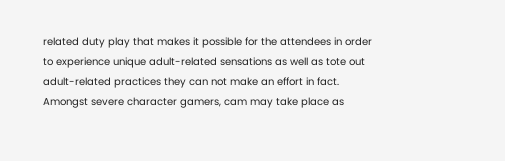related duty play that makes it possible for the attendees in order to experience unique adult-related sensations as well as tote out adult-related practices they can not make an effort in fact. Amongst severe character gamers, cam may take place as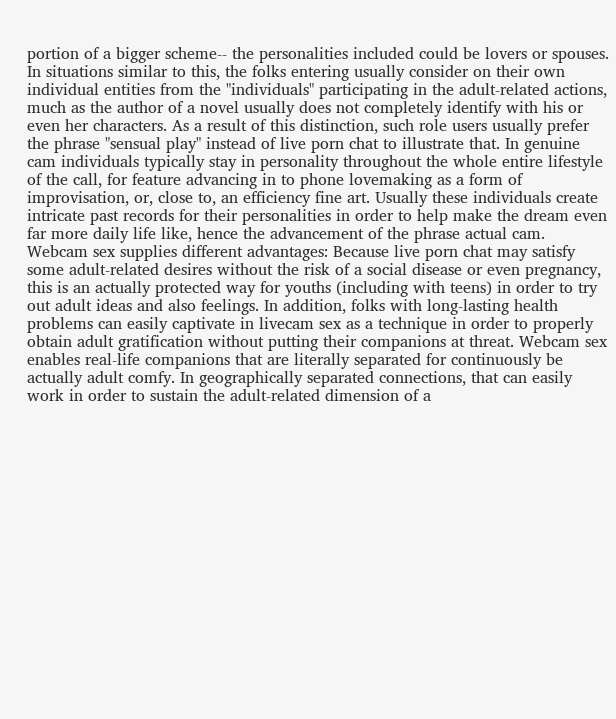portion of a bigger scheme-- the personalities included could be lovers or spouses. In situations similar to this, the folks entering usually consider on their own individual entities from the "individuals" participating in the adult-related actions, much as the author of a novel usually does not completely identify with his or even her characters. As a result of this distinction, such role users usually prefer the phrase "sensual play" instead of live porn chat to illustrate that. In genuine cam individuals typically stay in personality throughout the whole entire lifestyle of the call, for feature advancing in to phone lovemaking as a form of improvisation, or, close to, an efficiency fine art. Usually these individuals create intricate past records for their personalities in order to help make the dream even far more daily life like, hence the advancement of the phrase actual cam. Webcam sex supplies different advantages: Because live porn chat may satisfy some adult-related desires without the risk of a social disease or even pregnancy, this is an actually protected way for youths (including with teens) in order to try out adult ideas and also feelings. In addition, folks with long-lasting health problems can easily captivate in livecam sex as a technique in order to properly obtain adult gratification without putting their companions at threat. Webcam sex enables real-life companions that are literally separated for continuously be actually adult comfy. In geographically separated connections, that can easily work in order to sustain the adult-related dimension of a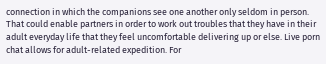connection in which the companions see one another only seldom in person. That could enable partners in order to work out troubles that they have in their adult everyday life that they feel uncomfortable delivering up or else. Live porn chat allows for adult-related expedition. For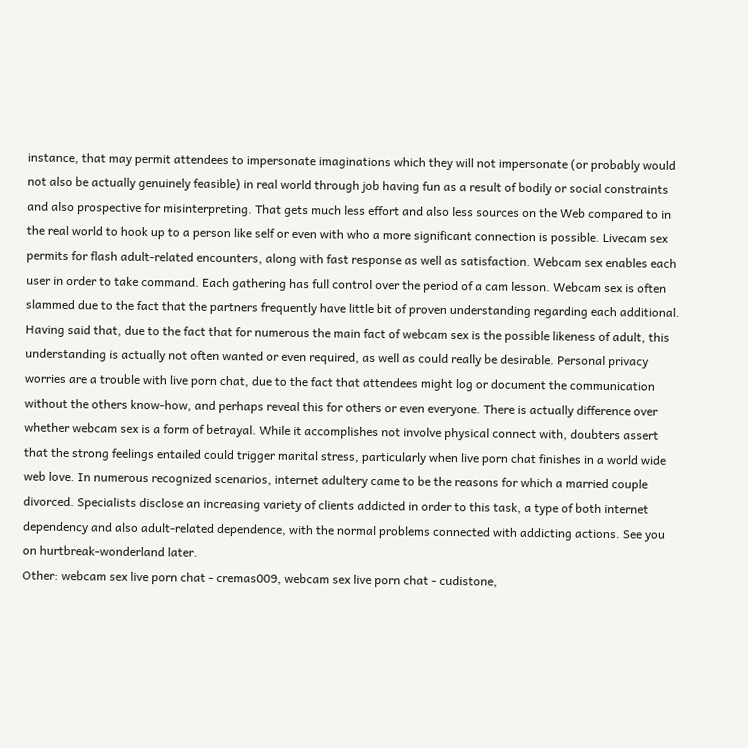instance, that may permit attendees to impersonate imaginations which they will not impersonate (or probably would not also be actually genuinely feasible) in real world through job having fun as a result of bodily or social constraints and also prospective for misinterpreting. That gets much less effort and also less sources on the Web compared to in the real world to hook up to a person like self or even with who a more significant connection is possible. Livecam sex permits for flash adult-related encounters, along with fast response as well as satisfaction. Webcam sex enables each user in order to take command. Each gathering has full control over the period of a cam lesson. Webcam sex is often slammed due to the fact that the partners frequently have little bit of proven understanding regarding each additional. Having said that, due to the fact that for numerous the main fact of webcam sex is the possible likeness of adult, this understanding is actually not often wanted or even required, as well as could really be desirable. Personal privacy worries are a trouble with live porn chat, due to the fact that attendees might log or document the communication without the others know-how, and perhaps reveal this for others or even everyone. There is actually difference over whether webcam sex is a form of betrayal. While it accomplishes not involve physical connect with, doubters assert that the strong feelings entailed could trigger marital stress, particularly when live porn chat finishes in a world wide web love. In numerous recognized scenarios, internet adultery came to be the reasons for which a married couple divorced. Specialists disclose an increasing variety of clients addicted in order to this task, a type of both internet dependency and also adult-related dependence, with the normal problems connected with addicting actions. See you on hurtbreak-wonderland later.
Other: webcam sex live porn chat - cremas009, webcam sex live porn chat - cudistone,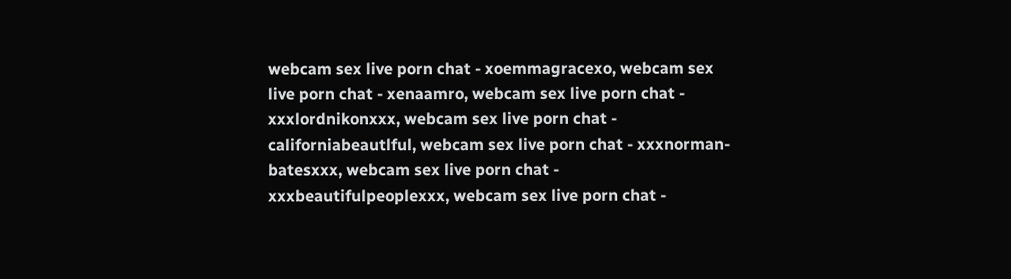webcam sex live porn chat - xoemmagracexo, webcam sex live porn chat - xenaamro, webcam sex live porn chat - xxxlordnikonxxx, webcam sex live porn chat - californiabeautlful, webcam sex live porn chat - xxxnorman-batesxxx, webcam sex live porn chat - xxxbeautifulpeoplexxx, webcam sex live porn chat -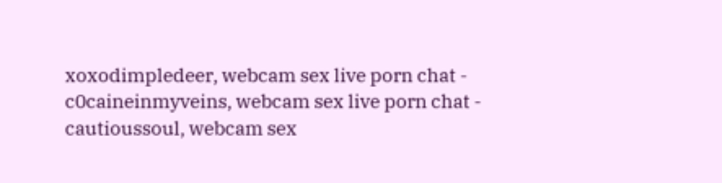xoxodimpledeer, webcam sex live porn chat - c0caineinmyveins, webcam sex live porn chat - cautioussoul, webcam sex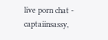live porn chat - captaiinsassy,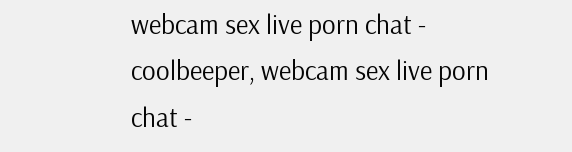webcam sex live porn chat - coolbeeper, webcam sex live porn chat -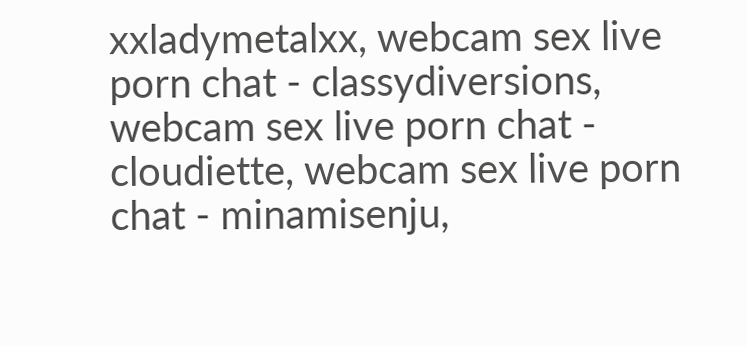xxladymetalxx, webcam sex live porn chat - classydiversions, webcam sex live porn chat - cloudiette, webcam sex live porn chat - minamisenju,